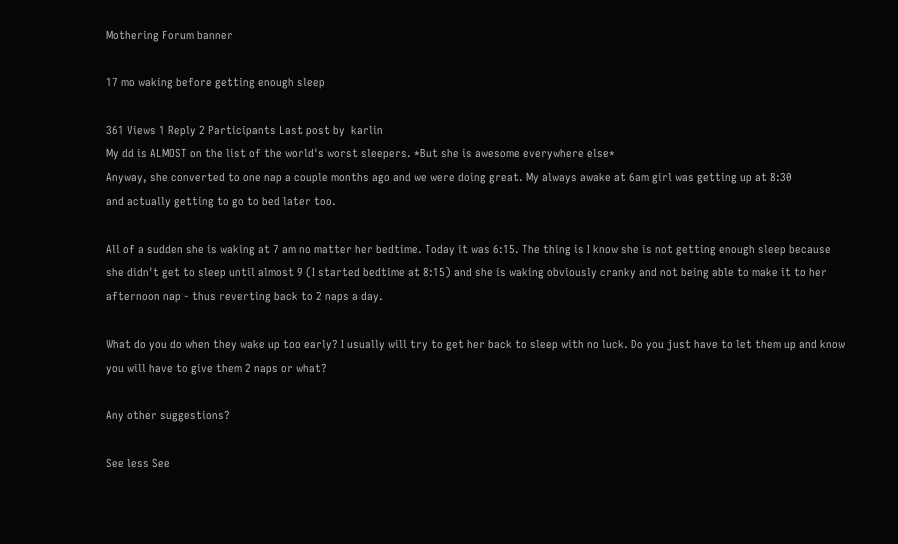Mothering Forum banner

17 mo waking before getting enough sleep

361 Views 1 Reply 2 Participants Last post by  karlin
My dd is ALMOST on the list of the world's worst sleepers. *But she is awesome everywhere else*
Anyway, she converted to one nap a couple months ago and we were doing great. My always awake at 6am girl was getting up at 8:30
and actually getting to go to bed later too.

All of a sudden she is waking at 7 am no matter her bedtime. Today it was 6:15. The thing is I know she is not getting enough sleep because she didn't get to sleep until almost 9 (I started bedtime at 8:15) and she is waking obviously cranky and not being able to make it to her afternoon nap - thus reverting back to 2 naps a day.

What do you do when they wake up too early? I usually will try to get her back to sleep with no luck. Do you just have to let them up and know you will have to give them 2 naps or what?

Any other suggestions?

See less See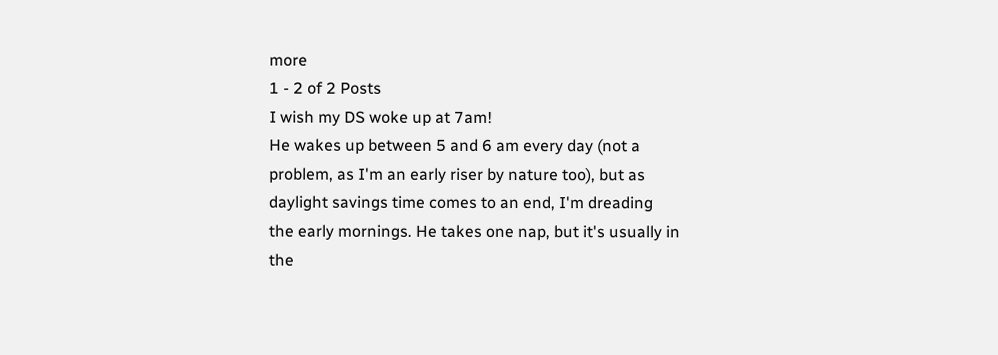more
1 - 2 of 2 Posts
I wish my DS woke up at 7am!
He wakes up between 5 and 6 am every day (not a problem, as I'm an early riser by nature too), but as daylight savings time comes to an end, I'm dreading the early mornings. He takes one nap, but it's usually in the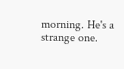morning. He's a strange one.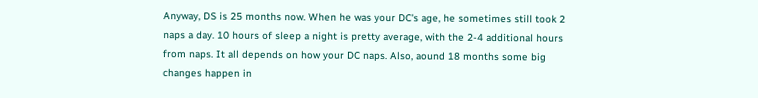Anyway, DS is 25 months now. When he was your DC's age, he sometimes still took 2 naps a day. 10 hours of sleep a night is pretty average, with the 2-4 additional hours from naps. It all depends on how your DC naps. Also, aound 18 months some big changes happen in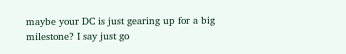maybe your DC is just gearing up for a big milestone? I say just go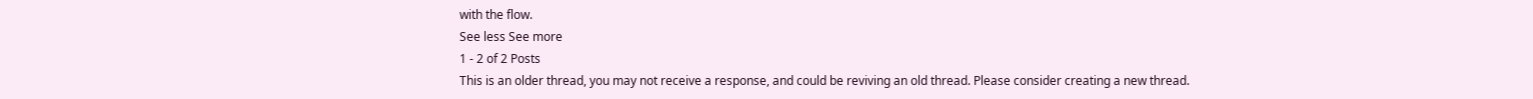with the flow.
See less See more
1 - 2 of 2 Posts
This is an older thread, you may not receive a response, and could be reviving an old thread. Please consider creating a new thread.